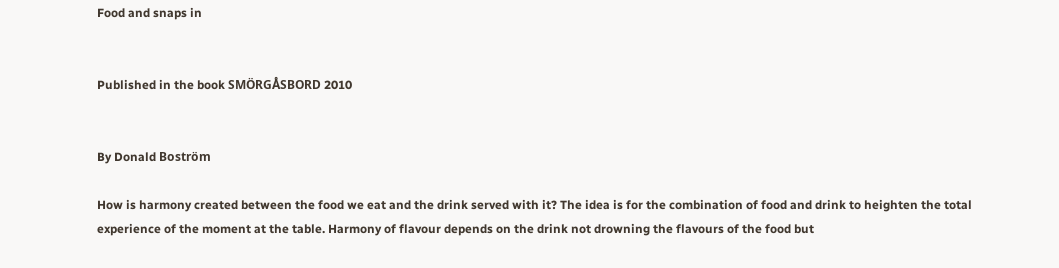Food and snaps in


Published in the book SMÖRGÅSBORD 2010


By Donald Boström

How is harmony created between the food we eat and the drink served with it? The idea is for the combination of food and drink to heighten the total experience of the moment at the table. Harmony of flavour depends on the drink not drowning the flavours of the food but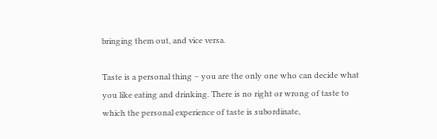bringing them out, and vice versa.

Taste is a personal thing – you are the only one who can decide what you like eating and drinking. There is no right or wrong of taste to which the personal experience of taste is subordinate,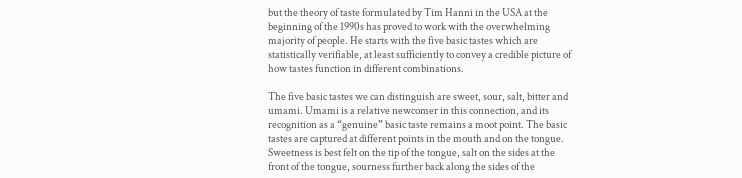but the theory of taste formulated by Tim Hanni in the USA at the beginning of the 1990s has proved to work with the overwhelming majority of people. He starts with the five basic tastes which are statistically verifiable, at least sufficiently to convey a credible picture of how tastes function in different combinations.

The five basic tastes we can distinguish are sweet, sour, salt, bitter and umami. Umami is a relative newcomer in this connection, and its recognition as a “genuine” basic taste remains a moot point. The basic tastes are captured at different points in the mouth and on the tongue. Sweetness is best felt on the tip of the tongue, salt on the sides at the front of the tongue, sourness further back along the sides of the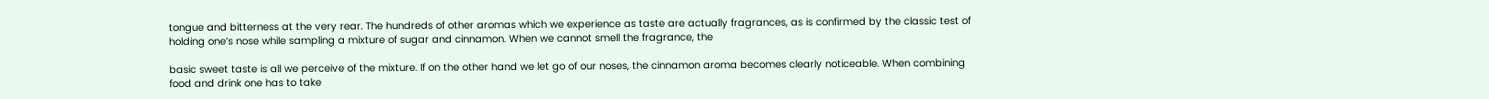tongue and bitterness at the very rear. The hundreds of other aromas which we experience as taste are actually fragrances, as is confirmed by the classic test of holding one’s nose while sampling a mixture of sugar and cinnamon. When we cannot smell the fragrance, the

basic sweet taste is all we perceive of the mixture. If on the other hand we let go of our noses, the cinnamon aroma becomes clearly noticeable. When combining food and drink one has to take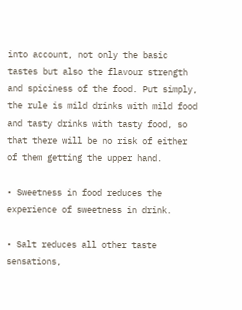into account, not only the basic tastes but also the flavour strength and spiciness of the food. Put simply, the rule is mild drinks with mild food and tasty drinks with tasty food, so that there will be no risk of either of them getting the upper hand.

• Sweetness in food reduces the experience of sweetness in drink.

• Salt reduces all other taste sensations,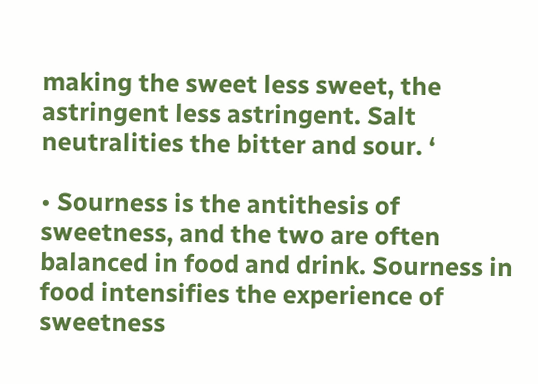making the sweet less sweet, the astringent less astringent. Salt neutralities the bitter and sour. ‘

• Sourness is the antithesis of sweetness, and the two are often balanced in food and drink. Sourness in food intensifies the experience of sweetness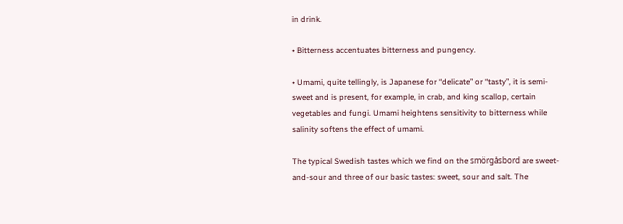in drink.

• Bitterness accentuates bitterness and pungency.

• Umami, quite tellingly, is Japanese for “delicate” or “tasty”, it is semi-sweet and is present, for example, in crab, and king scallop, certain vegetables and fungi. Umami heightens sensitivity to bitterness while salinity softens the effect of umami.

The typical Swedish tastes which we find on the smörgåsbord are sweet-and-sour and three of our basic tastes: sweet, sour and salt. The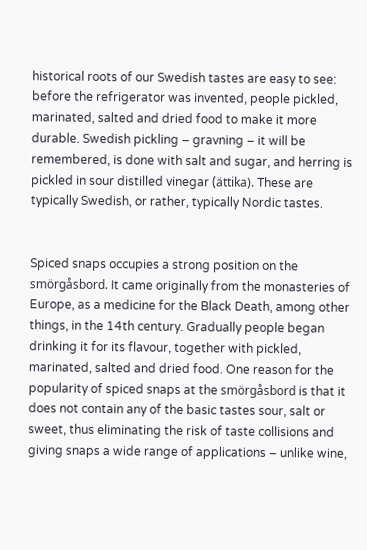historical roots of our Swedish tastes are easy to see: before the refrigerator was invented, people pickled, marinated, salted and dried food to make it more durable. Swedish pickling – gravning – it will be remembered, is done with salt and sugar, and herring is pickled in sour distilled vinegar (ättika). These are typically Swedish, or rather, typically Nordic tastes.


Spiced snaps occupies a strong position on the smörgåsbord. It came originally from the monasteries of Europe, as a medicine for the Black Death, among other things, in the 14th century. Gradually people began drinking it for its flavour, together with pickled, marinated, salted and dried food. One reason for the popularity of spiced snaps at the smörgåsbord is that it does not contain any of the basic tastes sour, salt or sweet, thus eliminating the risk of taste collisions and giving snaps a wide range of applications – unlike wine,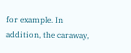for example. In addition, the caraway,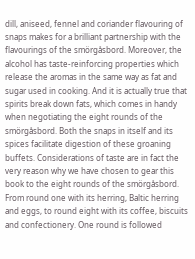dill, aniseed, fennel and coriander flavouring of snaps makes for a brilliant partnership with the flavourings of the smörgåsbord. Moreover, the alcohol has taste-reinforcing properties which release the aromas in the same way as fat and sugar used in cooking. And it is actually true that spirits break down fats, which comes in handy when negotiating the eight rounds of the smörgåsbord. Both the snaps in itself and its spices facilitate digestion of these groaning buffets. Considerations of taste are in fact the very reason why we have chosen to gear this book to the eight rounds of the smörgåsbord. From round one with its herring, Baltic herring and eggs, to round eight with its coffee, biscuits and confectionery. One round is followed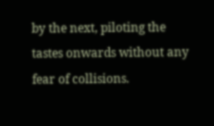by the next, piloting the tastes onwards without any fear of collisions.